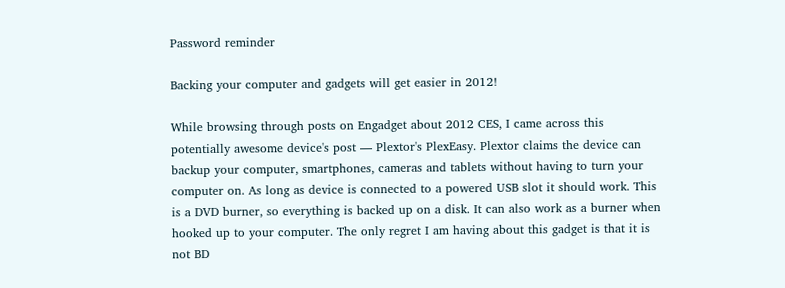Password reminder

Backing your computer and gadgets will get easier in 2012!

While browsing through posts on Engadget about 2012 CES, I came across this potentially awesome device's post — Plextor's PlexEasy. Plextor claims the device can backup your computer, smartphones, cameras and tablets without having to turn your computer on. As long as device is connected to a powered USB slot it should work. This is a DVD burner, so everything is backed up on a disk. It can also work as a burner when hooked up to your computer. The only regret I am having about this gadget is that it is not BD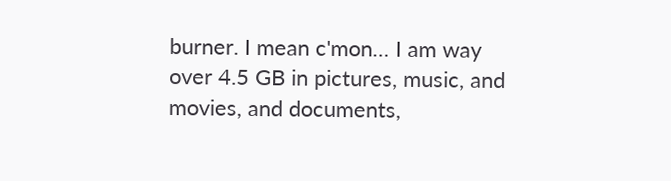burner. I mean c'mon… I am way over 4.5 GB in pictures, music, and movies, and documents,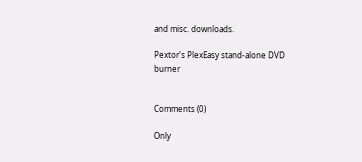and misc. downloads.

Pextor's PlexEasy stand-alone DVD burner


Comments (0)

Only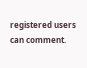registered users can comment.